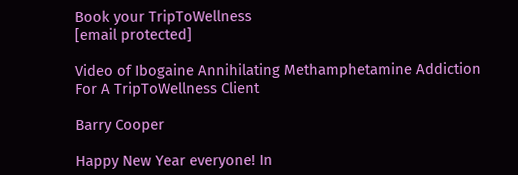Book your TripToWellness
[email protected]

Video of Ibogaine Annihilating Methamphetamine Addiction For A TripToWellness Client

Barry Cooper

Happy New Year everyone! In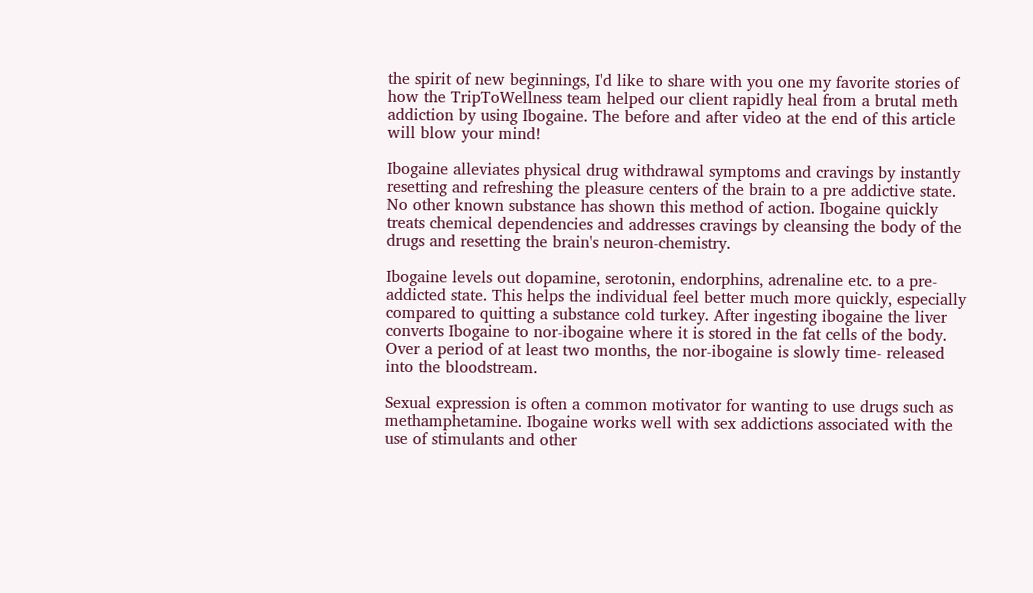the spirit of new beginnings, I'd like to share with you one my favorite stories of how the TripToWellness team helped our client rapidly heal from a brutal meth addiction by using Ibogaine. The before and after video at the end of this article will blow your mind!

Ibogaine alleviates physical drug withdrawal symptoms and cravings by instantly resetting and refreshing the pleasure centers of the brain to a pre addictive state. No other known substance has shown this method of action. Ibogaine quickly treats chemical dependencies and addresses cravings by cleansing the body of the drugs and resetting the brain's neuron-chemistry.

Ibogaine levels out dopamine, serotonin, endorphins, adrenaline etc. to a pre-addicted state. This helps the individual feel better much more quickly, especially compared to quitting a substance cold turkey. After ingesting ibogaine the liver converts Ibogaine to nor-ibogaine where it is stored in the fat cells of the body. Over a period of at least two months, the nor-ibogaine is slowly time- released into the bloodstream.

Sexual expression is often a common motivator for wanting to use drugs such as methamphetamine. Ibogaine works well with sex addictions associated with the use of stimulants and other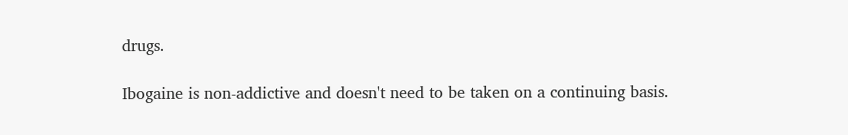drugs.

Ibogaine is non-addictive and doesn't need to be taken on a continuing basis.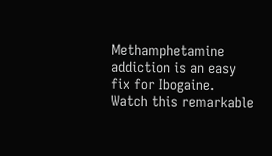Methamphetamine addiction is an easy fix for Ibogaine.  Watch this remarkable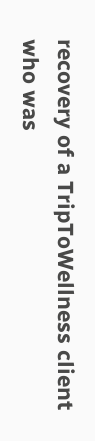recovery of a TripToWellness client who was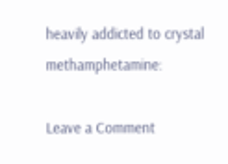heavily addicted to crystal methamphetamine:

Leave a Comment